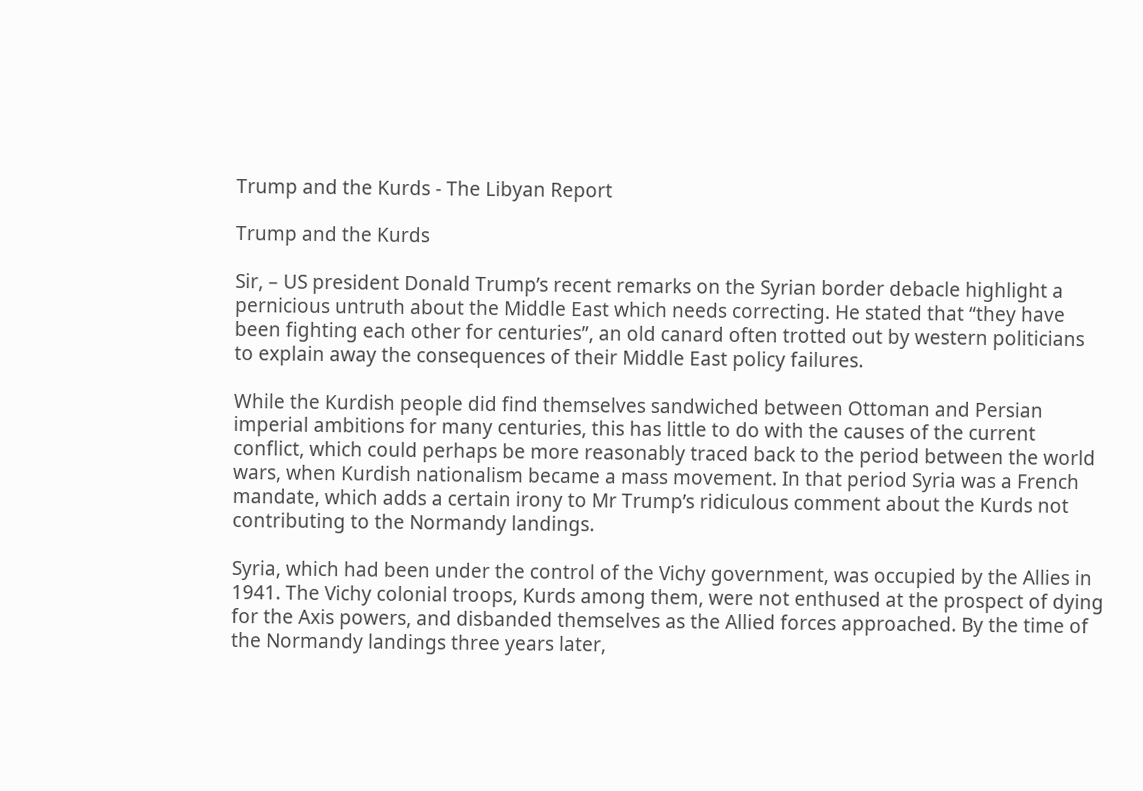Trump and the Kurds - The Libyan Report

Trump and the Kurds

Sir, – US president Donald Trump’s recent remarks on the Syrian border debacle highlight a pernicious untruth about the Middle East which needs correcting. He stated that “they have been fighting each other for centuries”, an old canard often trotted out by western politicians to explain away the consequences of their Middle East policy failures.

While the Kurdish people did find themselves sandwiched between Ottoman and Persian imperial ambitions for many centuries, this has little to do with the causes of the current conflict, which could perhaps be more reasonably traced back to the period between the world wars, when Kurdish nationalism became a mass movement. In that period Syria was a French mandate, which adds a certain irony to Mr Trump’s ridiculous comment about the Kurds not contributing to the Normandy landings.

Syria, which had been under the control of the Vichy government, was occupied by the Allies in 1941. The Vichy colonial troops, Kurds among them, were not enthused at the prospect of dying for the Axis powers, and disbanded themselves as the Allied forces approached. By the time of the Normandy landings three years later,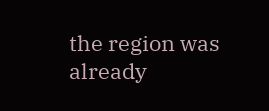the region was already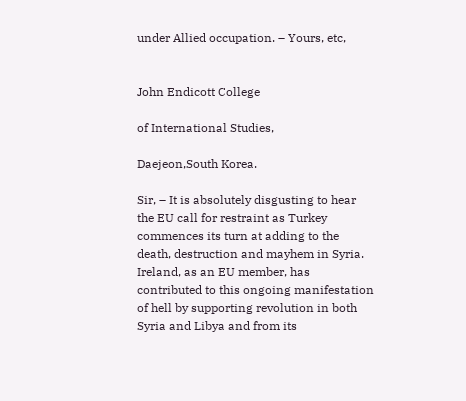under Allied occupation. – Yours, etc,


John Endicott College

of International Studies,

Daejeon,South Korea.

Sir, – It is absolutely disgusting to hear the EU call for restraint as Turkey commences its turn at adding to the death, destruction and mayhem in Syria. Ireland, as an EU member, has contributed to this ongoing manifestation of hell by supporting revolution in both Syria and Libya and from its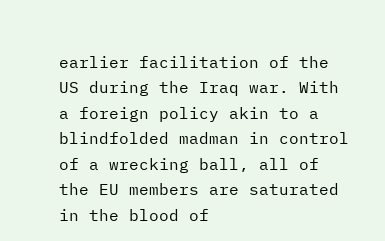earlier facilitation of the US during the Iraq war. With a foreign policy akin to a blindfolded madman in control of a wrecking ball, all of the EU members are saturated in the blood of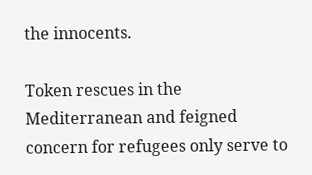the innocents.

Token rescues in the Mediterranean and feigned concern for refugees only serve to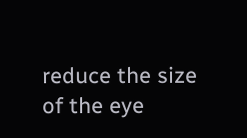reduce the size of the eye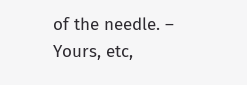of the needle. – Yours, etc,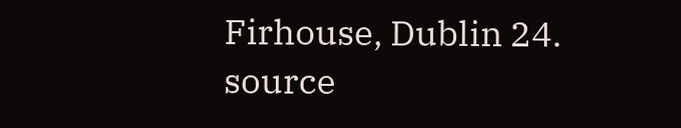Firhouse, Dublin 24. source